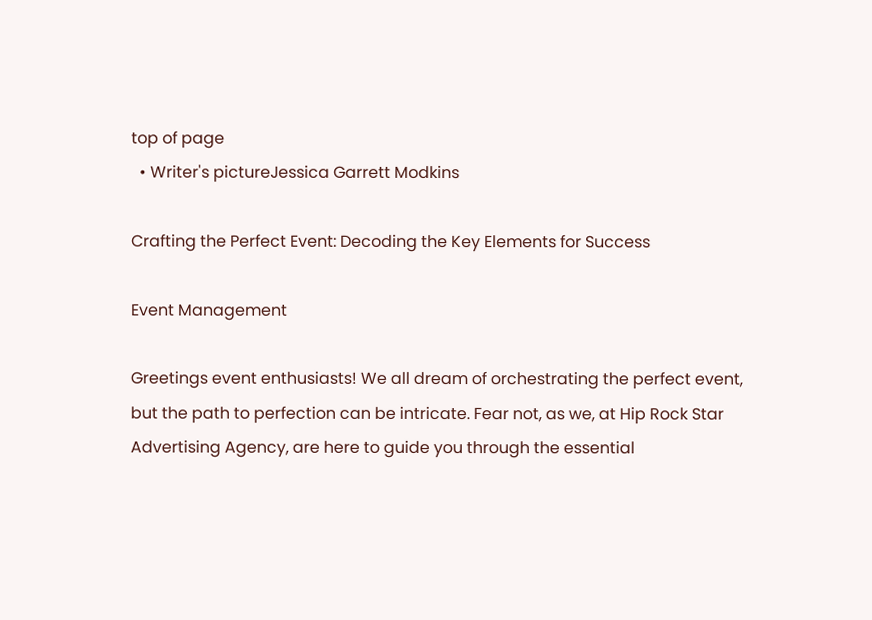top of page
  • Writer's pictureJessica Garrett Modkins

Crafting the Perfect Event: Decoding the Key Elements for Success

Event Management

Greetings event enthusiasts! We all dream of orchestrating the perfect event, but the path to perfection can be intricate. Fear not, as we, at Hip Rock Star Advertising Agency, are here to guide you through the essential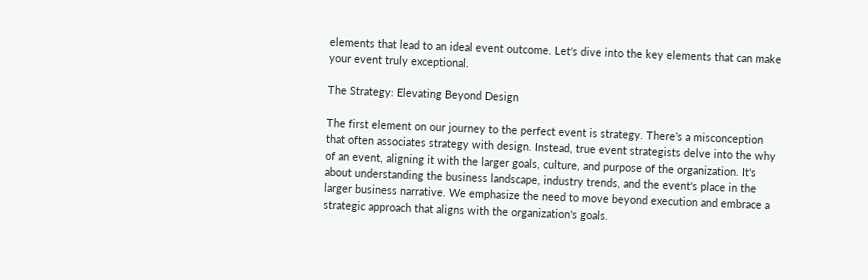elements that lead to an ideal event outcome. Let's dive into the key elements that can make your event truly exceptional.

The Strategy: Elevating Beyond Design

The first element on our journey to the perfect event is strategy. There’s a misconception that often associates strategy with design. Instead, true event strategists delve into the why of an event, aligning it with the larger goals, culture, and purpose of the organization. It's about understanding the business landscape, industry trends, and the event's place in the larger business narrative. We emphasize the need to move beyond execution and embrace a strategic approach that aligns with the organization's goals.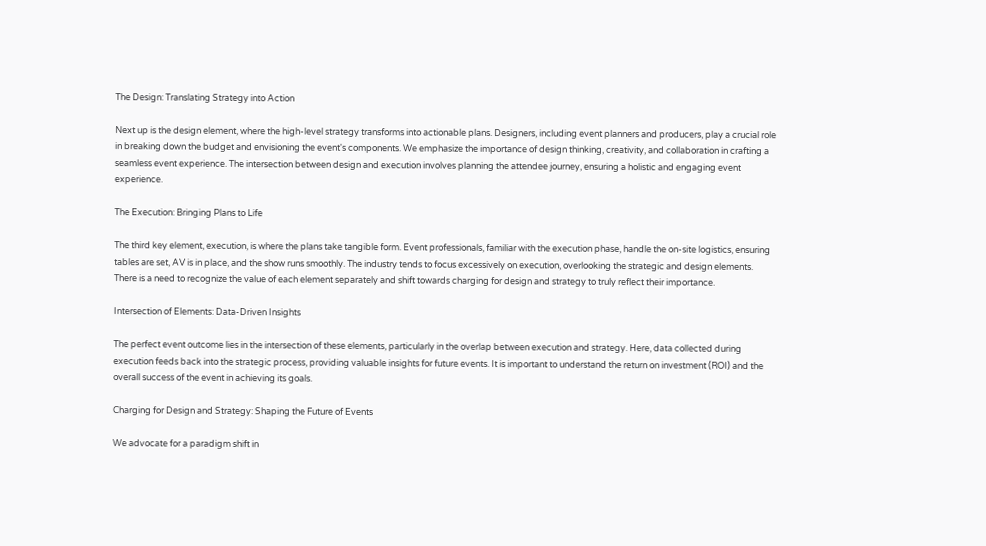The Design: Translating Strategy into Action

Next up is the design element, where the high-level strategy transforms into actionable plans. Designers, including event planners and producers, play a crucial role in breaking down the budget and envisioning the event's components. We emphasize the importance of design thinking, creativity, and collaboration in crafting a seamless event experience. The intersection between design and execution involves planning the attendee journey, ensuring a holistic and engaging event experience.

The Execution: Bringing Plans to Life

The third key element, execution, is where the plans take tangible form. Event professionals, familiar with the execution phase, handle the on-site logistics, ensuring tables are set, AV is in place, and the show runs smoothly. The industry tends to focus excessively on execution, overlooking the strategic and design elements. There is a need to recognize the value of each element separately and shift towards charging for design and strategy to truly reflect their importance.

Intersection of Elements: Data-Driven Insights

The perfect event outcome lies in the intersection of these elements, particularly in the overlap between execution and strategy. Here, data collected during execution feeds back into the strategic process, providing valuable insights for future events. It is important to understand the return on investment (ROI) and the overall success of the event in achieving its goals.

Charging for Design and Strategy: Shaping the Future of Events

We advocate for a paradigm shift in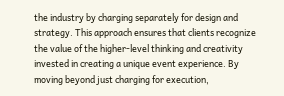the industry by charging separately for design and strategy. This approach ensures that clients recognize the value of the higher-level thinking and creativity invested in creating a unique event experience. By moving beyond just charging for execution,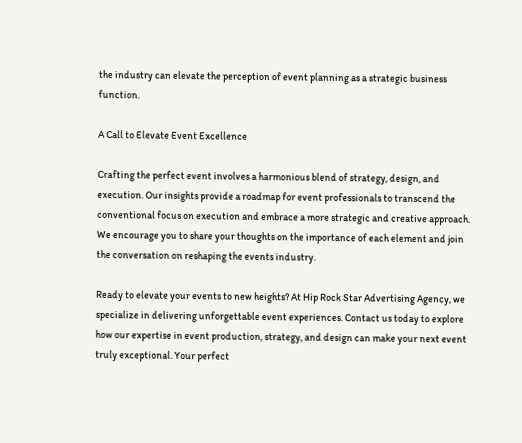the industry can elevate the perception of event planning as a strategic business function.

A Call to Elevate Event Excellence

Crafting the perfect event involves a harmonious blend of strategy, design, and execution. Our insights provide a roadmap for event professionals to transcend the conventional focus on execution and embrace a more strategic and creative approach. We encourage you to share your thoughts on the importance of each element and join the conversation on reshaping the events industry.

Ready to elevate your events to new heights? At Hip Rock Star Advertising Agency, we specialize in delivering unforgettable event experiences. Contact us today to explore how our expertise in event production, strategy, and design can make your next event truly exceptional. Your perfect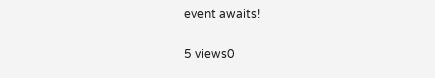event awaits!

5 views0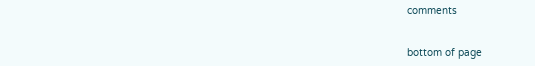comments


bottom of page